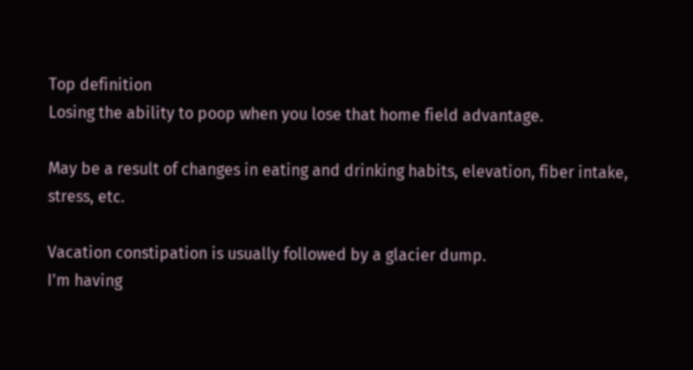Top definition
Losing the ability to poop when you lose that home field advantage.

May be a result of changes in eating and drinking habits, elevation, fiber intake, stress, etc.

Vacation constipation is usually followed by a glacier dump.
I'm having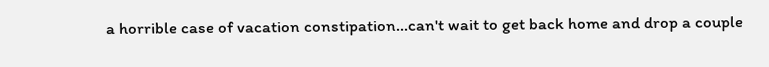a horrible case of vacation constipation...can't wait to get back home and drop a couple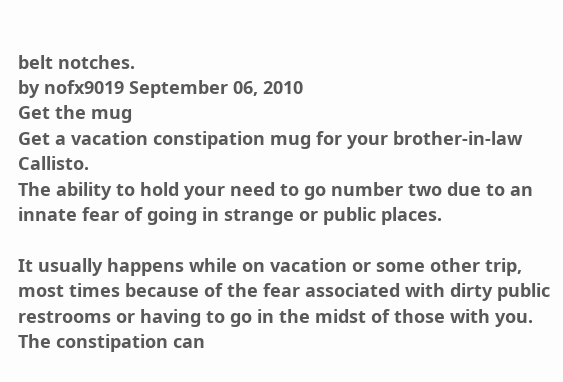belt notches.
by nofx9019 September 06, 2010
Get the mug
Get a vacation constipation mug for your brother-in-law Callisto.
The ability to hold your need to go number two due to an innate fear of going in strange or public places.

It usually happens while on vacation or some other trip, most times because of the fear associated with dirty public restrooms or having to go in the midst of those with you. The constipation can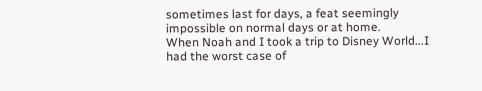sometimes last for days, a feat seemingly impossible on normal days or at home.
When Noah and I took a trip to Disney World...I had the worst case of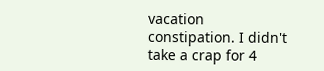vacation constipation. I didn't take a crap for 4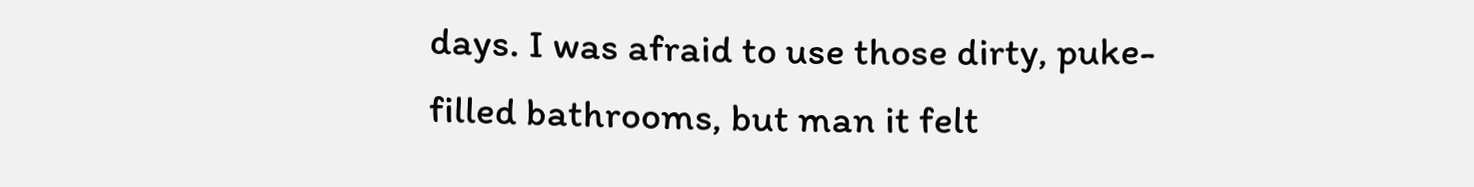days. I was afraid to use those dirty, puke-filled bathrooms, but man it felt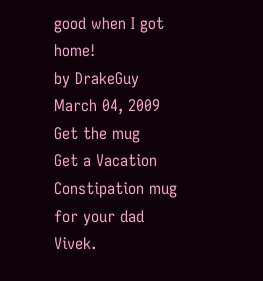good when I got home!
by DrakeGuy March 04, 2009
Get the mug
Get a Vacation Constipation mug for your dad Vivek.